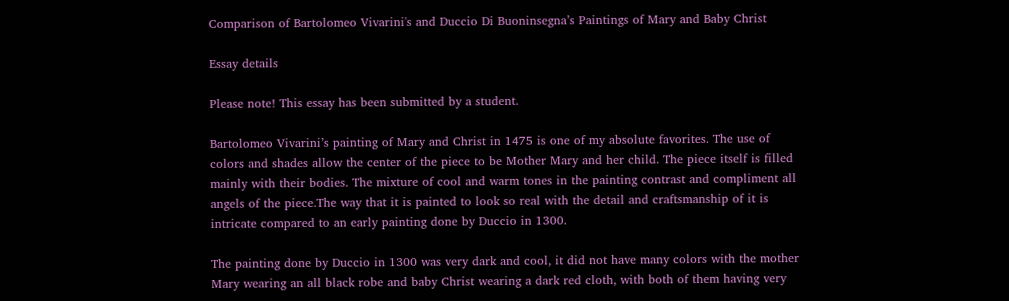Comparison of Bartolomeo Vivarini's and Duccio Di Buoninsegna’s Paintings of Mary and Baby Christ

Essay details

Please note! This essay has been submitted by a student.

Bartolomeo Vivarini’s painting of Mary and Christ in 1475 is one of my absolute favorites. The use of colors and shades allow the center of the piece to be Mother Mary and her child. The piece itself is filled mainly with their bodies. The mixture of cool and warm tones in the painting contrast and compliment all angels of the piece.The way that it is painted to look so real with the detail and craftsmanship of it is intricate compared to an early painting done by Duccio in 1300.

The painting done by Duccio in 1300 was very dark and cool, it did not have many colors with the mother Mary wearing an all black robe and baby Christ wearing a dark red cloth, with both of them having very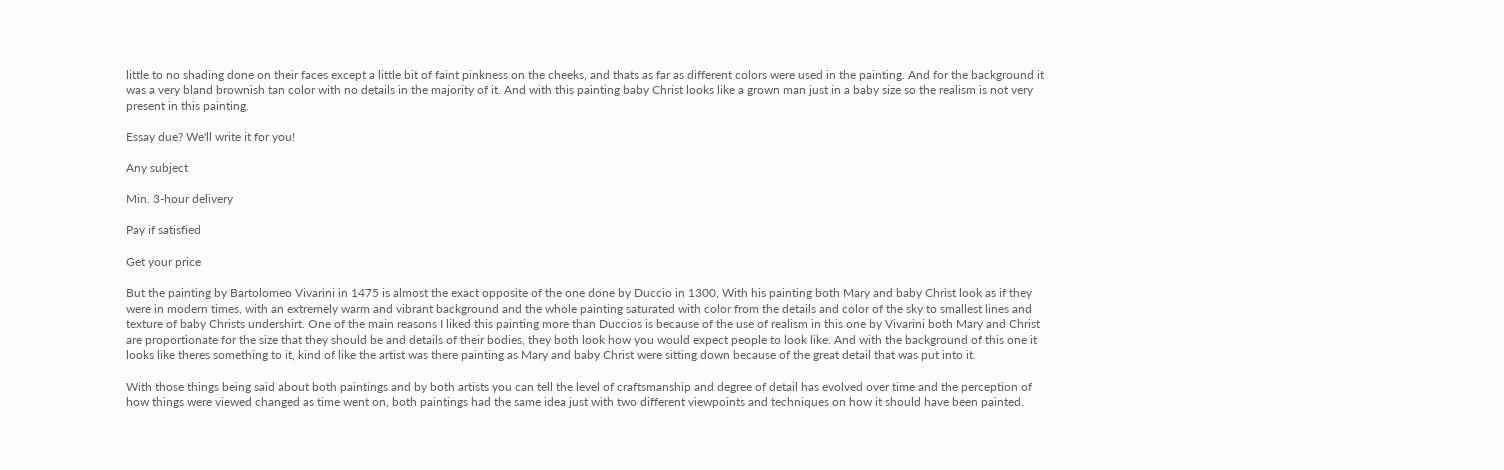little to no shading done on their faces except a little bit of faint pinkness on the cheeks, and thats as far as different colors were used in the painting. And for the background it was a very bland brownish tan color with no details in the majority of it. And with this painting baby Christ looks like a grown man just in a baby size so the realism is not very present in this painting.

Essay due? We'll write it for you!

Any subject

Min. 3-hour delivery

Pay if satisfied

Get your price

But the painting by Bartolomeo Vivarini in 1475 is almost the exact opposite of the one done by Duccio in 1300, With his painting both Mary and baby Christ look as if they were in modern times, with an extremely warm and vibrant background and the whole painting saturated with color from the details and color of the sky to smallest lines and texture of baby Christs undershirt. One of the main reasons I liked this painting more than Duccios is because of the use of realism in this one by Vivarini both Mary and Christ are proportionate for the size that they should be and details of their bodies, they both look how you would expect people to look like. And with the background of this one it looks like theres something to it, kind of like the artist was there painting as Mary and baby Christ were sitting down because of the great detail that was put into it.

With those things being said about both paintings and by both artists you can tell the level of craftsmanship and degree of detail has evolved over time and the perception of how things were viewed changed as time went on, both paintings had the same idea just with two different viewpoints and techniques on how it should have been painted.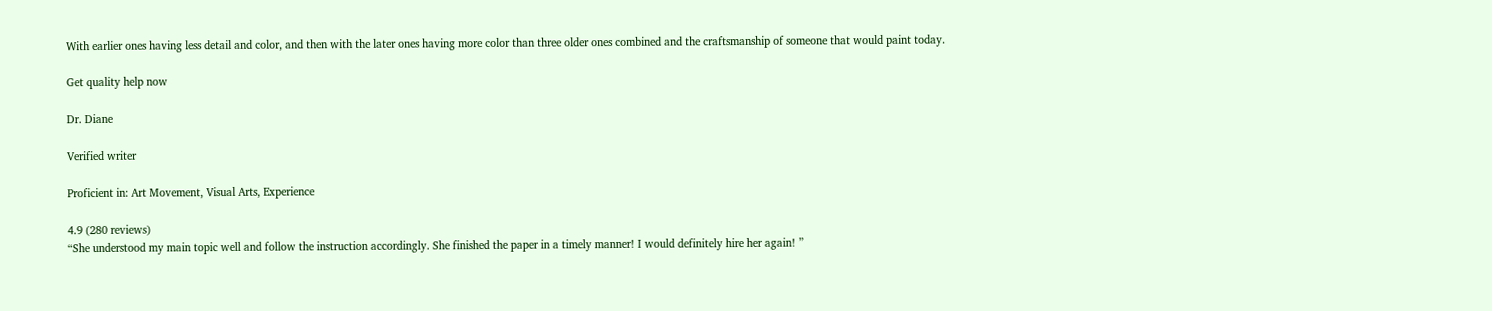With earlier ones having less detail and color, and then with the later ones having more color than three older ones combined and the craftsmanship of someone that would paint today.

Get quality help now

Dr. Diane

Verified writer

Proficient in: Art Movement, Visual Arts, Experience

4.9 (280 reviews)
“She understood my main topic well and follow the instruction accordingly. She finished the paper in a timely manner! I would definitely hire her again! ”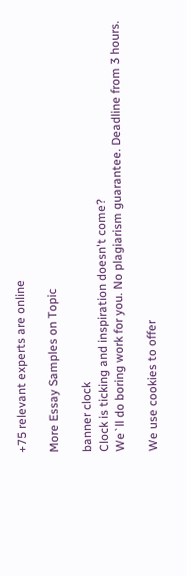+75 relevant experts are online

More Essay Samples on Topic

banner clock
Clock is ticking and inspiration doesn't come?
We`ll do boring work for you. No plagiarism guarantee. Deadline from 3 hours.

We use cookies to offer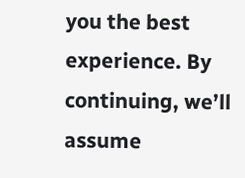you the best experience. By continuing, we’ll assume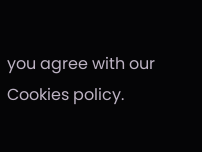you agree with our Cookies policy.